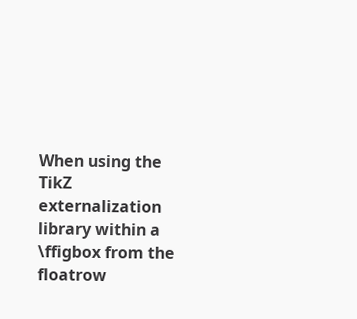When using the TikZ externalization library within a \ffigbox from the floatrow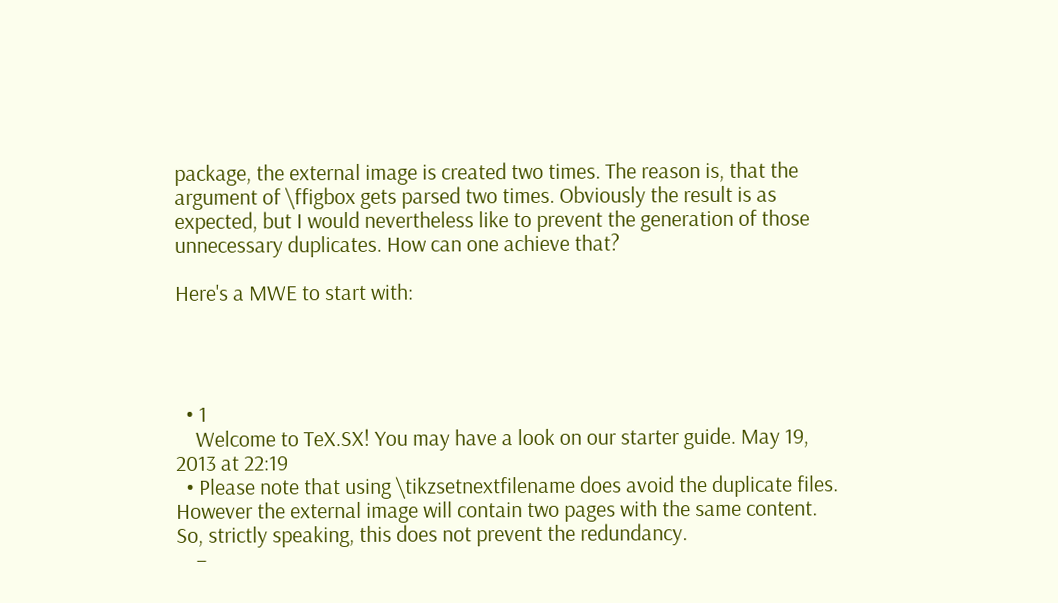package, the external image is created two times. The reason is, that the argument of \ffigbox gets parsed two times. Obviously the result is as expected, but I would nevertheless like to prevent the generation of those unnecessary duplicates. How can one achieve that?

Here's a MWE to start with:




  • 1
    Welcome to TeX.SX! You may have a look on our starter guide. May 19, 2013 at 22:19
  • Please note that using \tikzsetnextfilename does avoid the duplicate files. However the external image will contain two pages with the same content. So, strictly speaking, this does not prevent the redundancy.
    –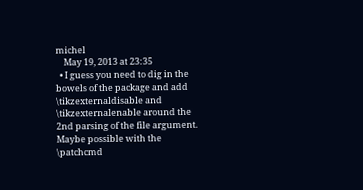michel
    May 19, 2013 at 23:35
  • I guess you need to dig in the bowels of the package and add \tikzexternaldisable and \tikzexternalenable around the 2nd parsing of the file argument. Maybe possible with the \patchcmd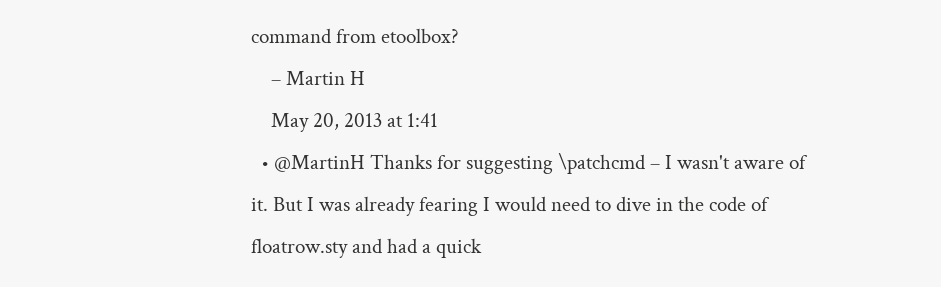command from etoolbox?
    – Martin H
    May 20, 2013 at 1:41
  • @MartinH Thanks for suggesting \patchcmd – I wasn't aware of it. But I was already fearing I would need to dive in the code of floatrow.sty and had a quick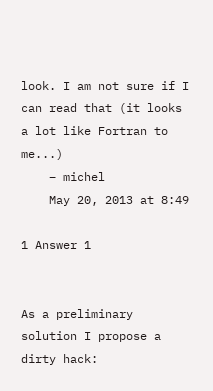look. I am not sure if I can read that (it looks a lot like Fortran to me...)
    – michel
    May 20, 2013 at 8:49

1 Answer 1


As a preliminary solution I propose a dirty hack: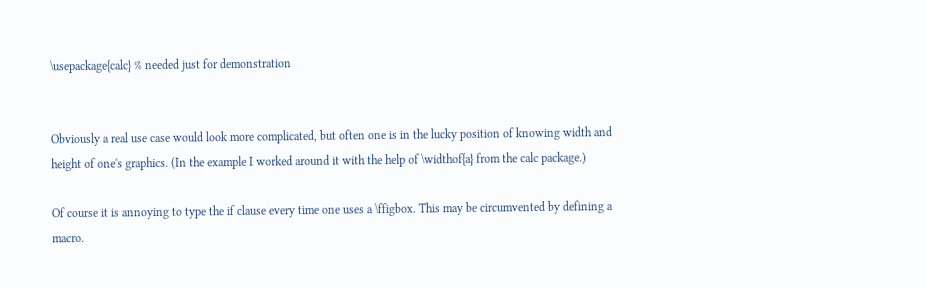\usepackage{calc} % needed just for demonstration


Obviously a real use case would look more complicated, but often one is in the lucky position of knowing width and height of one's graphics. (In the example I worked around it with the help of \widthof{a} from the calc package.)

Of course it is annoying to type the if clause every time one uses a \ffigbox. This may be circumvented by defining a macro.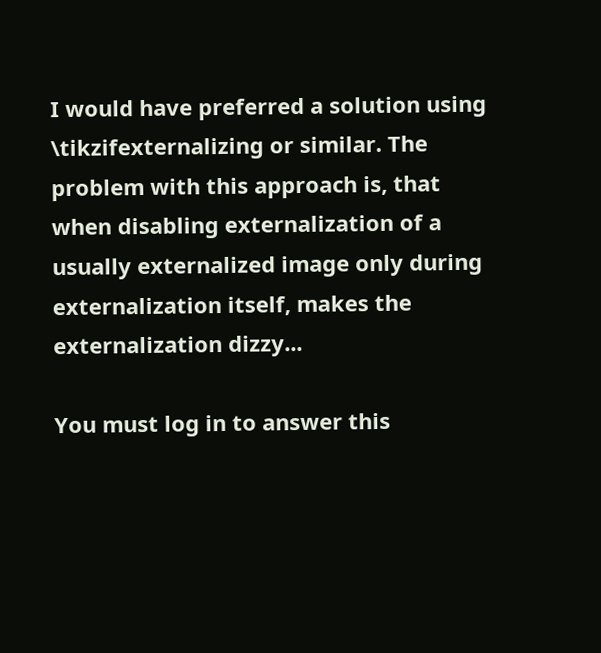I would have preferred a solution using \tikzifexternalizing or similar. The problem with this approach is, that when disabling externalization of a usually externalized image only during externalization itself, makes the externalization dizzy...

You must log in to answer this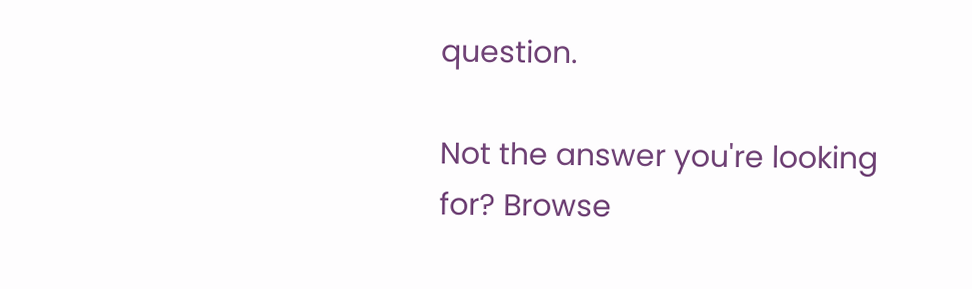question.

Not the answer you're looking for? Browse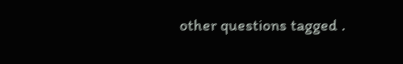other questions tagged .